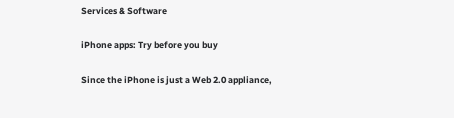Services & Software

iPhone apps: Try before you buy

Since the iPhone is just a Web 2.0 appliance,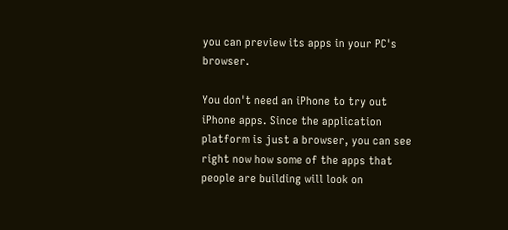you can preview its apps in your PC's browser.

You don't need an iPhone to try out iPhone apps. Since the application platform is just a browser, you can see right now how some of the apps that people are building will look on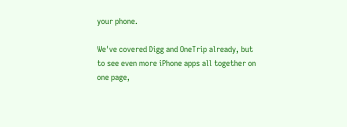your phone.

We've covered Digg and OneTrip already, but to see even more iPhone apps all together on one page,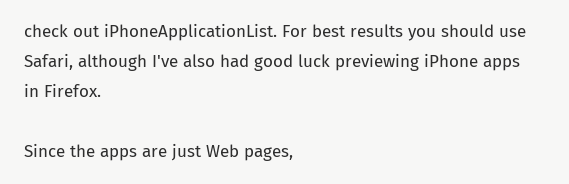check out iPhoneApplicationList. For best results you should use Safari, although I've also had good luck previewing iPhone apps in Firefox.

Since the apps are just Web pages,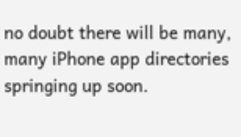no doubt there will be many, many iPhone app directories springing up soon.